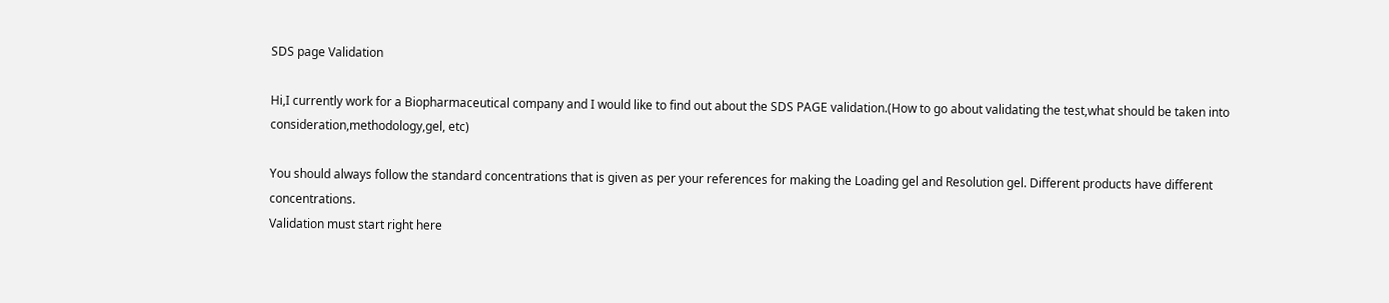SDS page Validation

Hi,I currently work for a Biopharmaceutical company and I would like to find out about the SDS PAGE validation.(How to go about validating the test,what should be taken into consideration,methodology,gel, etc)

You should always follow the standard concentrations that is given as per your references for making the Loading gel and Resolution gel. Different products have different concentrations.
Validation must start right here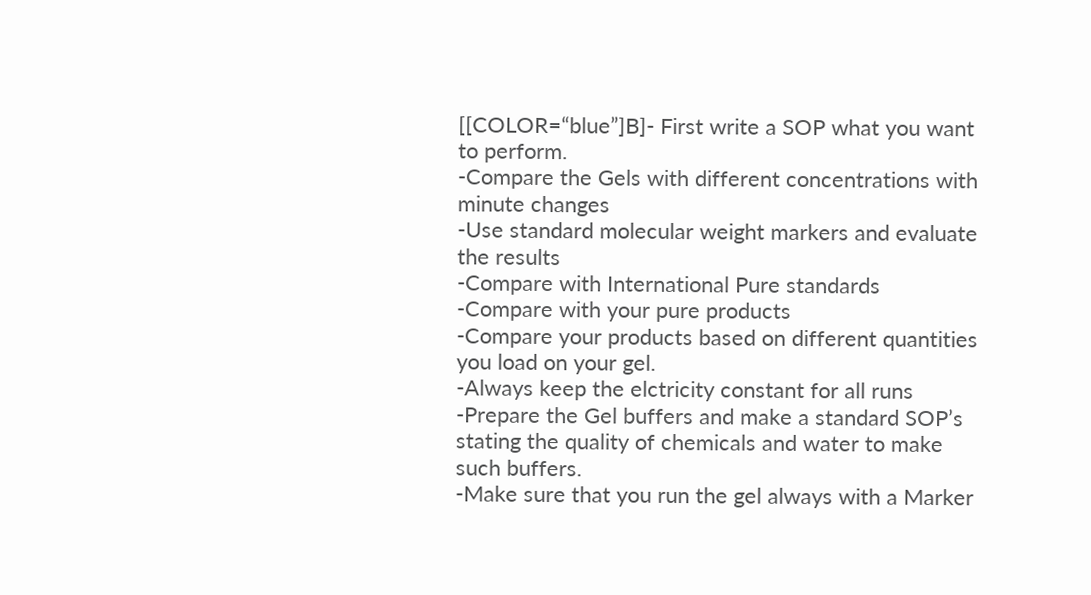[[COLOR=“blue”]B]- First write a SOP what you want to perform.
-Compare the Gels with different concentrations with minute changes
-Use standard molecular weight markers and evaluate the results
-Compare with International Pure standards
-Compare with your pure products
-Compare your products based on different quantities you load on your gel.
-Always keep the elctricity constant for all runs
-Prepare the Gel buffers and make a standard SOP’s stating the quality of chemicals and water to make such buffers.
-Make sure that you run the gel always with a Marker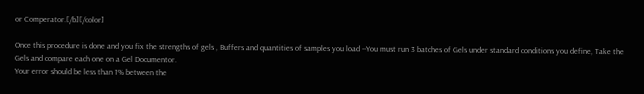or Comperator.[/b][/color]

Once this procedure is done and you fix the strengths of gels , Buffers and quantities of samples you load --You must run 3 batches of Gels under standard conditions you define, Take the Gels and compare each one on a Gel Documentor.
Your error should be less than 1% between the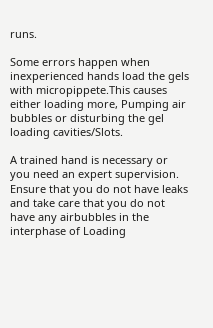runs.

Some errors happen when inexperienced hands load the gels with micropippete.This causes either loading more, Pumping air bubbles or disturbing the gel loading cavities/Slots.

A trained hand is necessary or you need an expert supervision.
Ensure that you do not have leaks and take care that you do not have any airbubbles in the interphase of Loading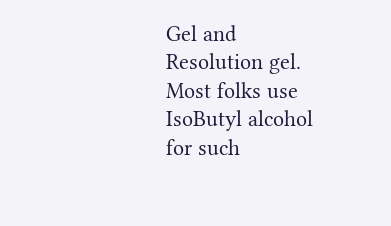Gel and Resolution gel.
Most folks use IsoButyl alcohol for such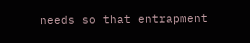needs so that entrapment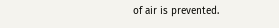of air is prevented.